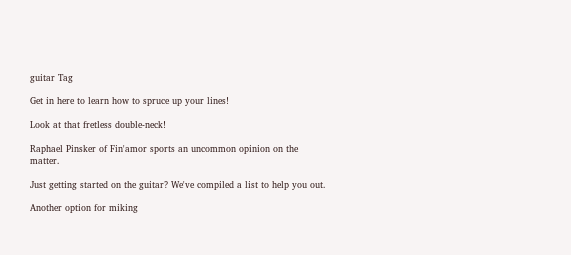guitar Tag

Get in here to learn how to spruce up your lines!

Look at that fretless double-neck!

Raphael Pinsker of Fin'amor sports an uncommon opinion on the matter.

Just getting started on the guitar? We've compiled a list to help you out.

Another option for miking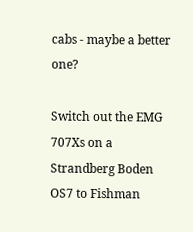cabs - maybe a better one?

Switch out the EMG 707Xs on a Strandberg Boden OS7 to Fishman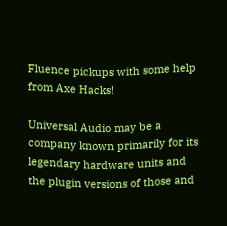Fluence pickups with some help from Axe Hacks!

Universal Audio may be a company known primarily for its legendary hardware units and the plugin versions of those and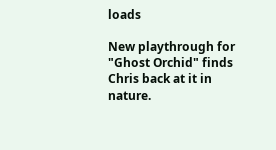loads

New playthrough for "Ghost Orchid" finds Chris back at it in nature.